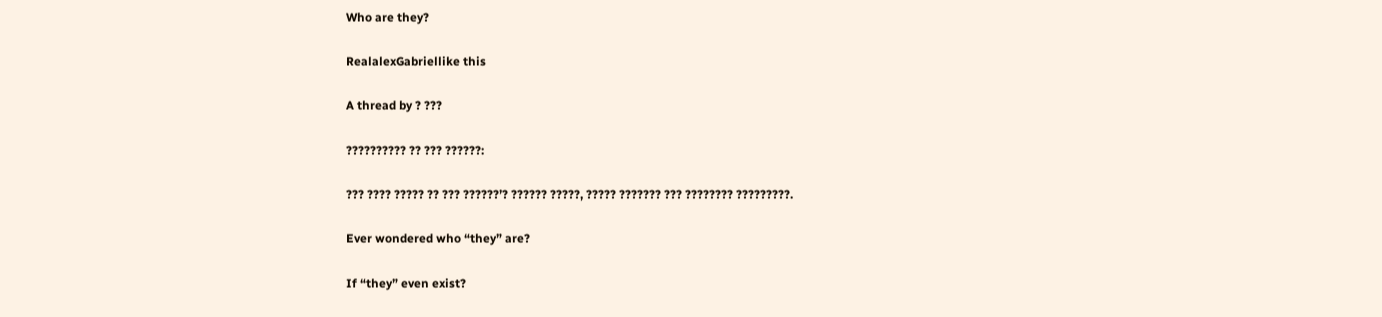Who are they?

RealalexGabriellike this

A thread by ? ???

?????????? ?? ??? ??????:

??? ???? ????? ?? ??? ??????’? ?????? ?????, ????? ??????? ??? ???????? ?????????.

Ever wondered who “they” are?

If “they” even exist?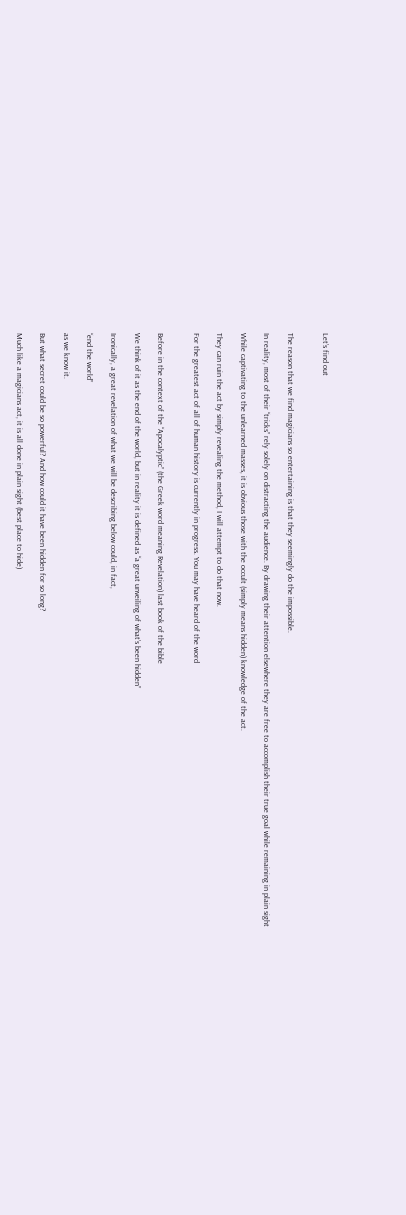Let’s find out


The reason that we find magicians so entertaining is that they seemingly do the impossible.

In reality, most of their “tricks” rely solely on distracting the audience. By drawing their attention elsewhere they are free to accomplish their true goal while remaining in plain sight

While captivating to the unlearned masses, it is obvious those with the occult (simply means hidden) knowledge of the act.

They can ruin the act by simply revealing the method, I will attempt to do that now.

For the greatest act of all of human history is currently in progress. You may have heard of the word


Before in the context of the “Apocalyptic” (the Greek word meaning Revelation) last book of the bible

We think of it as the end of the world, but in reality it is defined as “a great unveiling of what’s been hidden”

Ironically, a great revelation of what we will be describing below could, in fact,

“end the world”

as we know it.

But what secret could be so powerful? And how could it have been hidden for so long?

Much like a magicians act, it is all done in plain sight (best place to hide)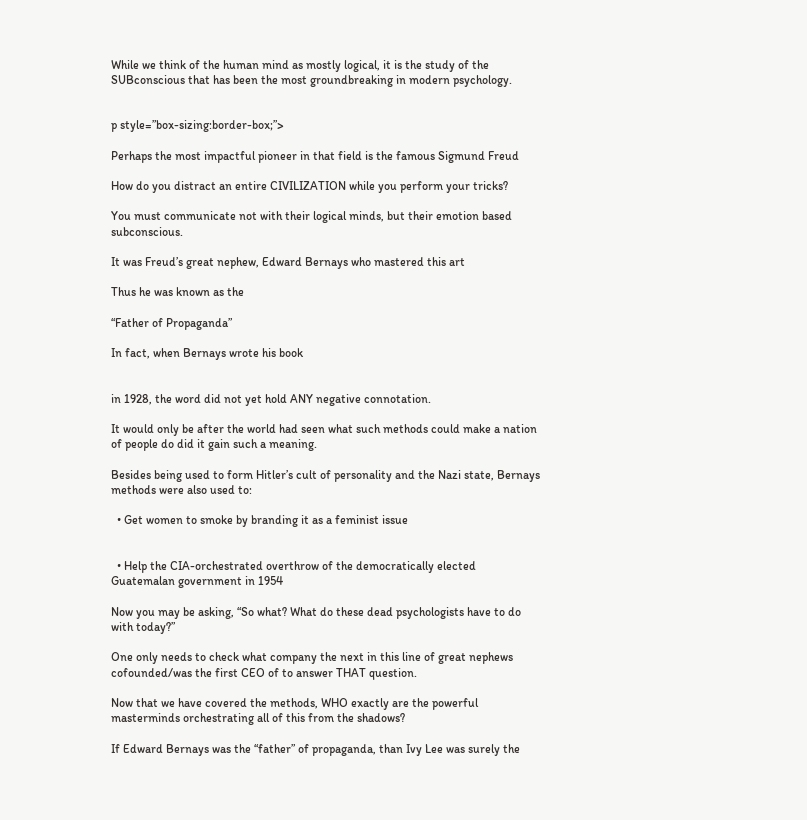While we think of the human mind as mostly logical, it is the study of the SUBconscious that has been the most groundbreaking in modern psychology.


p style=”box-sizing:border-box;”>

Perhaps the most impactful pioneer in that field is the famous Sigmund Freud

How do you distract an entire CIVILIZATION while you perform your tricks?

You must communicate not with their logical minds, but their emotion based subconscious.

It was Freud’s great nephew, Edward Bernays who mastered this art

Thus he was known as the

“Father of Propaganda”

In fact, when Bernays wrote his book


in 1928, the word did not yet hold ANY negative connotation.

It would only be after the world had seen what such methods could make a nation of people do did it gain such a meaning.

Besides being used to form Hitler’s cult of personality and the Nazi state, Bernays methods were also used to:

  • Get women to smoke by branding it as a feminist issue


  • Help the CIA-orchestrated overthrow of the democratically elected Guatemalan government in 1954

Now you may be asking, “So what? What do these dead psychologists have to do with today?”

One only needs to check what company the next in this line of great nephews cofounded/was the first CEO of to answer THAT question.

Now that we have covered the methods, WHO exactly are the powerful masterminds orchestrating all of this from the shadows?

If Edward Bernays was the “father” of propaganda, than Ivy Lee was surely the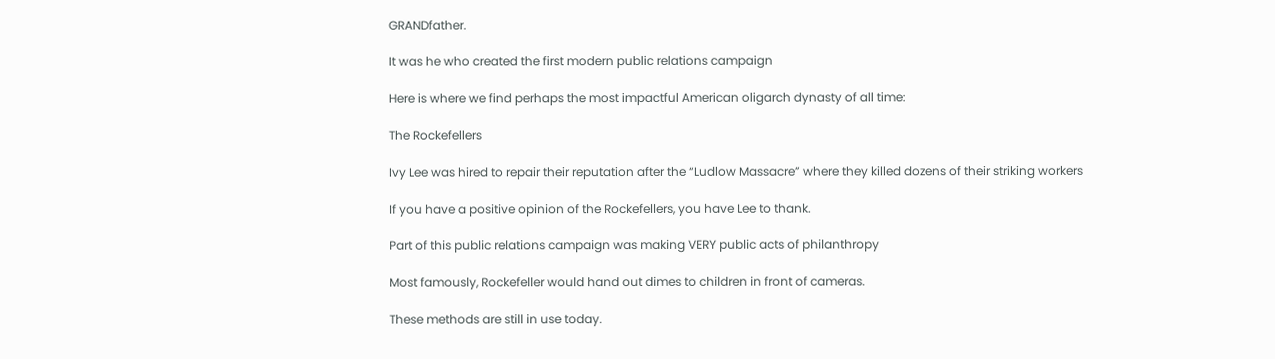GRANDfather.

It was he who created the first modern public relations campaign

Here is where we find perhaps the most impactful American oligarch dynasty of all time:

The Rockefellers

Ivy Lee was hired to repair their reputation after the “Ludlow Massacre” where they killed dozens of their striking workers

If you have a positive opinion of the Rockefellers, you have Lee to thank.

Part of this public relations campaign was making VERY public acts of philanthropy

Most famously, Rockefeller would hand out dimes to children in front of cameras.

These methods are still in use today.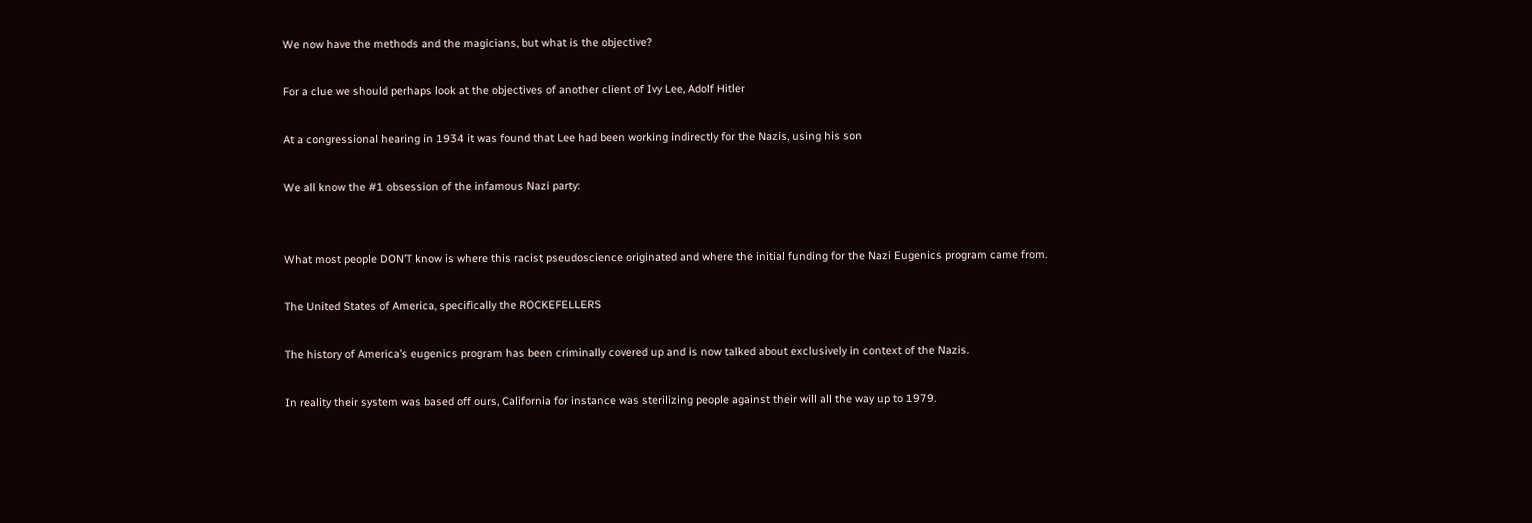We now have the methods and the magicians, but what is the objective?

For a clue we should perhaps look at the objectives of another client of Ivy Lee, Adolf Hitler

At a congressional hearing in 1934 it was found that Lee had been working indirectly for the Nazis, using his son

We all know the #1 obsession of the infamous Nazi party:


What most people DON’T know is where this racist pseudoscience originated and where the initial funding for the Nazi Eugenics program came from.

The United States of America, specifically the ROCKEFELLERS

The history of America’s eugenics program has been criminally covered up and is now talked about exclusively in context of the Nazis.

In reality their system was based off ours, California for instance was sterilizing people against their will all the way up to 1979.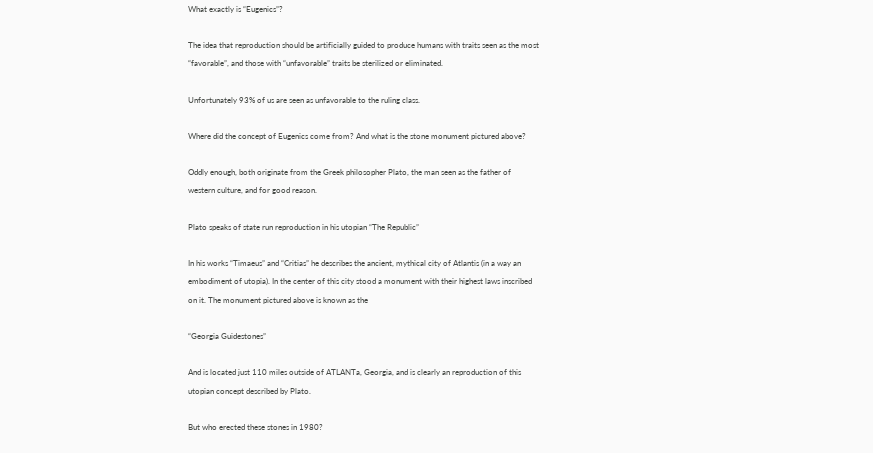What exactly is “Eugenics”?

The idea that reproduction should be artificially guided to produce humans with traits seen as the most “favorable”, and those with “unfavorable” traits be sterilized or eliminated.

Unfortunately 93% of us are seen as unfavorable to the ruling class.

Where did the concept of Eugenics come from? And what is the stone monument pictured above?

Oddly enough, both originate from the Greek philosopher Plato, the man seen as the father of western culture, and for good reason.

Plato speaks of state run reproduction in his utopian “The Republic”

In his works “Timaeus” and “Critias” he describes the ancient, mythical city of Atlantis (in a way an embodiment of utopia). In the center of this city stood a monument with their highest laws inscribed on it. The monument pictured above is known as the

“Georgia Guidestones”

And is located just 110 miles outside of ATLANTa, Georgia, and is clearly an reproduction of this utopian concept described by Plato.

But who erected these stones in 1980?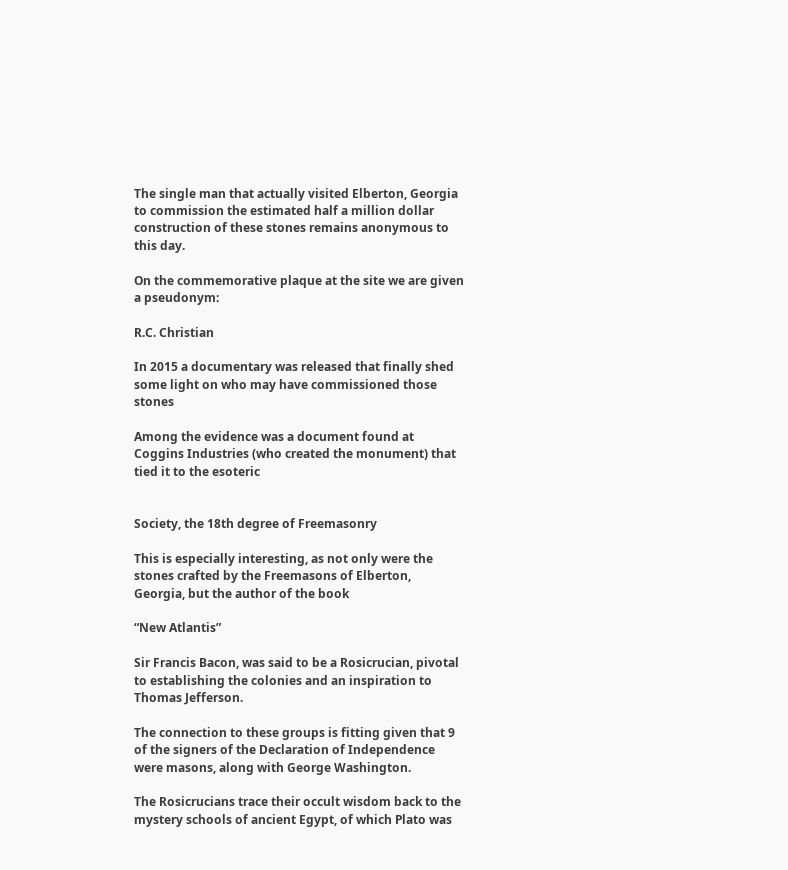The single man that actually visited Elberton, Georgia to commission the estimated half a million dollar construction of these stones remains anonymous to this day.

On the commemorative plaque at the site we are given a pseudonym:

R.C. Christian

In 2015 a documentary was released that finally shed some light on who may have commissioned those stones

Among the evidence was a document found at Coggins Industries (who created the monument) that tied it to the esoteric


Society, the 18th degree of Freemasonry

This is especially interesting, as not only were the stones crafted by the Freemasons of Elberton, Georgia, but the author of the book

“New Atlantis”

Sir Francis Bacon, was said to be a Rosicrucian, pivotal to establishing the colonies and an inspiration to Thomas Jefferson.

The connection to these groups is fitting given that 9 of the signers of the Declaration of Independence were masons, along with George Washington.

The Rosicrucians trace their occult wisdom back to the mystery schools of ancient Egypt, of which Plato was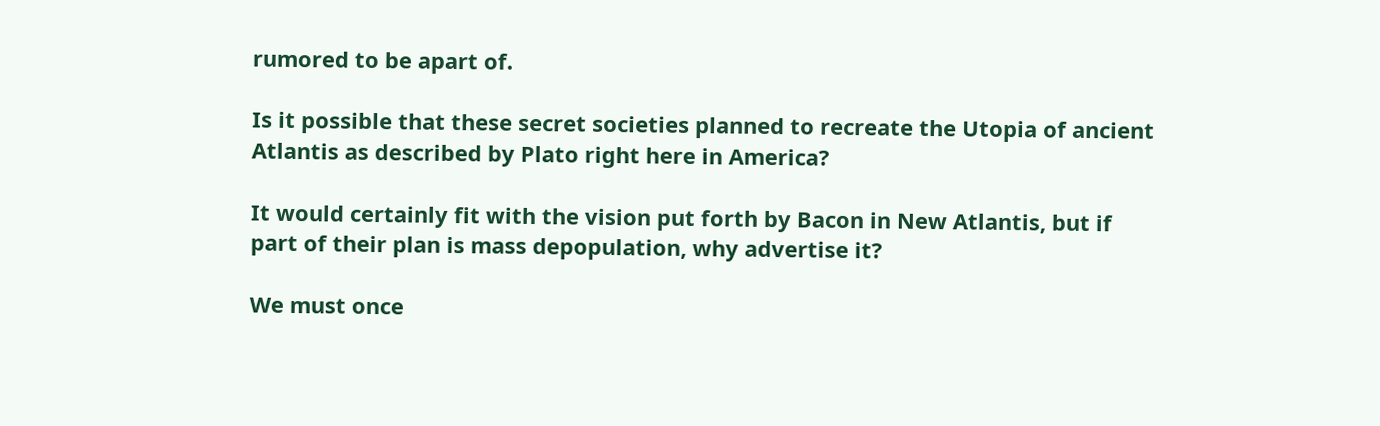rumored to be apart of.

Is it possible that these secret societies planned to recreate the Utopia of ancient Atlantis as described by Plato right here in America?

It would certainly fit with the vision put forth by Bacon in New Atlantis, but if part of their plan is mass depopulation, why advertise it?

We must once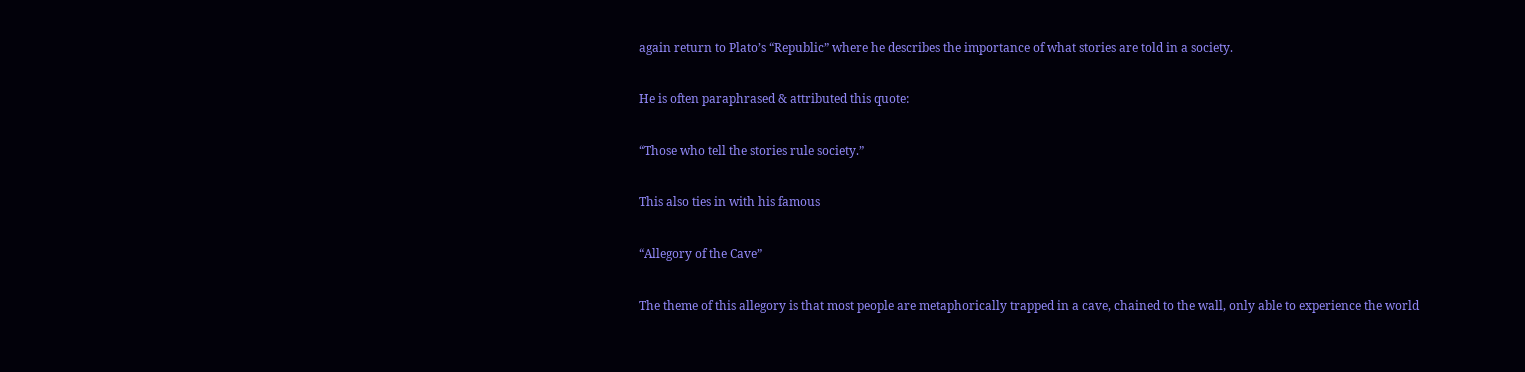again return to Plato’s “Republic” where he describes the importance of what stories are told in a society.

He is often paraphrased & attributed this quote:

“Those who tell the stories rule society.”

This also ties in with his famous

“Allegory of the Cave”

The theme of this allegory is that most people are metaphorically trapped in a cave, chained to the wall, only able to experience the world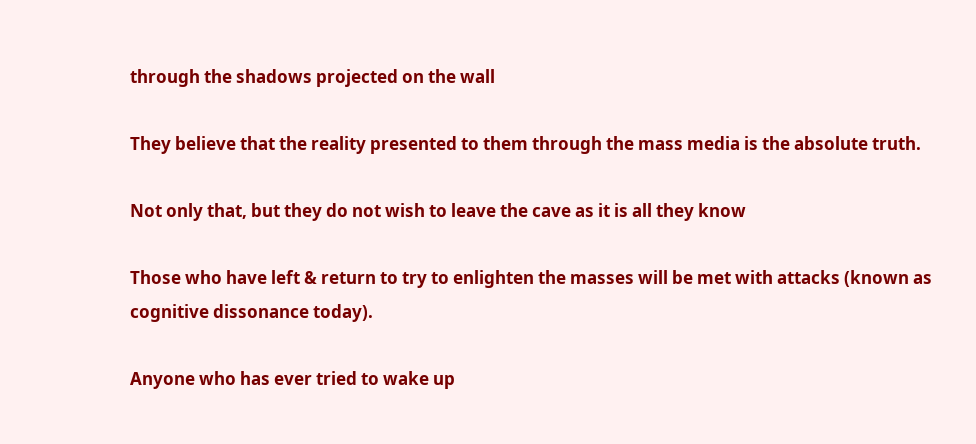through the shadows projected on the wall

They believe that the reality presented to them through the mass media is the absolute truth.

Not only that, but they do not wish to leave the cave as it is all they know

Those who have left & return to try to enlighten the masses will be met with attacks (known as cognitive dissonance today).

Anyone who has ever tried to wake up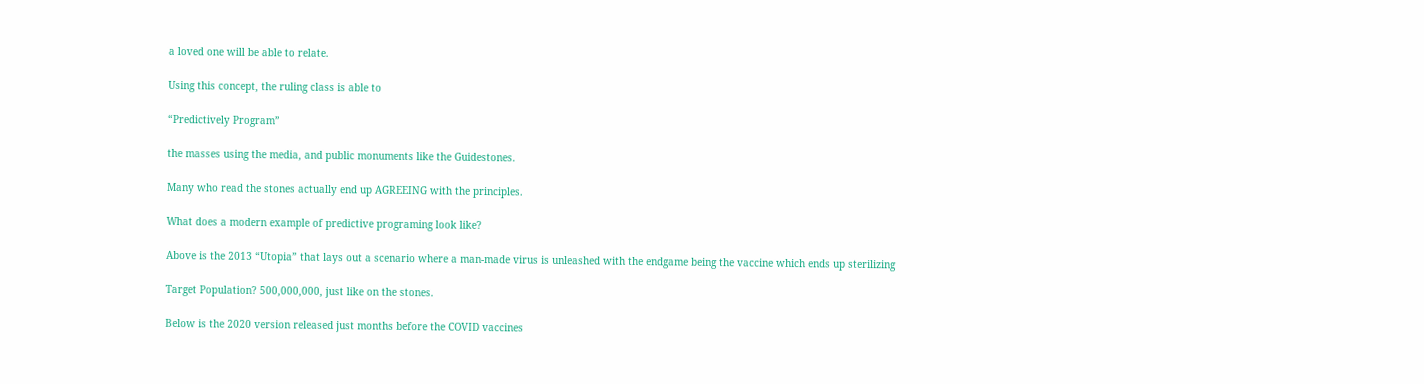a loved one will be able to relate.

Using this concept, the ruling class is able to

“Predictively Program”

the masses using the media, and public monuments like the Guidestones.

Many who read the stones actually end up AGREEING with the principles.

What does a modern example of predictive programing look like?

Above is the 2013 “Utopia” that lays out a scenario where a man-made virus is unleashed with the endgame being the vaccine which ends up sterilizing

Target Population? 500,000,000, just like on the stones.

Below is the 2020 version released just months before the COVID vaccines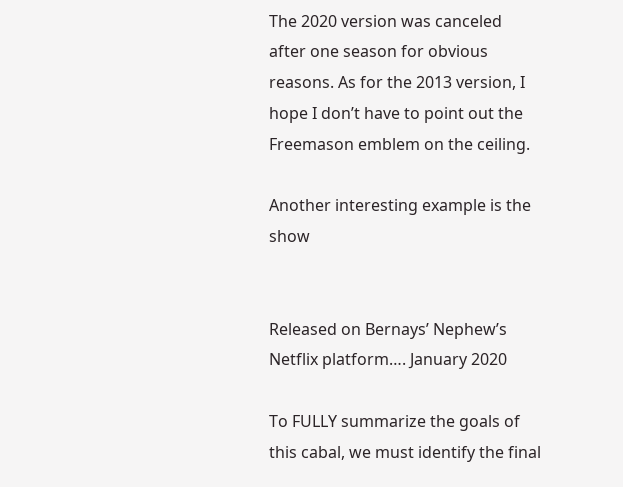The 2020 version was canceled after one season for obvious reasons. As for the 2013 version, I hope I don’t have to point out the Freemason emblem on the ceiling.

Another interesting example is the show


Released on Bernays’ Nephew’s Netflix platform…. January 2020

To FULLY summarize the goals of this cabal, we must identify the final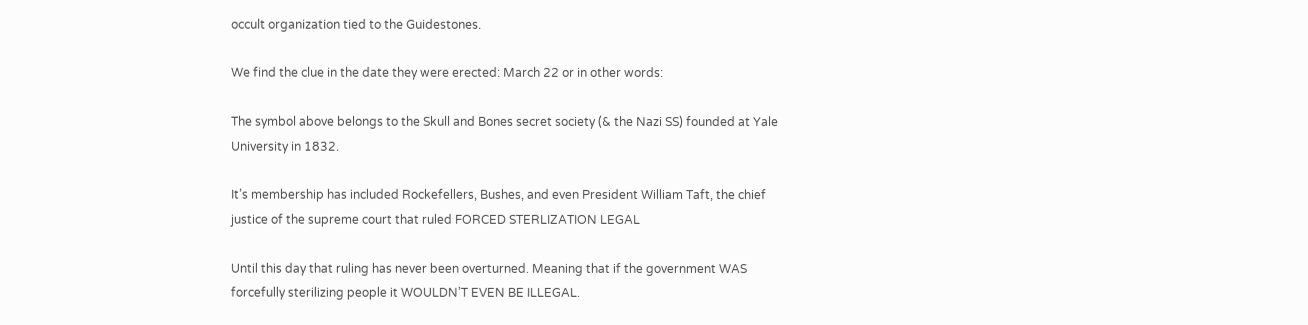occult organization tied to the Guidestones.

We find the clue in the date they were erected: March 22 or in other words:

The symbol above belongs to the Skull and Bones secret society (& the Nazi SS) founded at Yale University in 1832.

It’s membership has included Rockefellers, Bushes, and even President William Taft, the chief justice of the supreme court that ruled FORCED STERLIZATION LEGAL

Until this day that ruling has never been overturned. Meaning that if the government WAS forcefully sterilizing people it WOULDN’T EVEN BE ILLEGAL.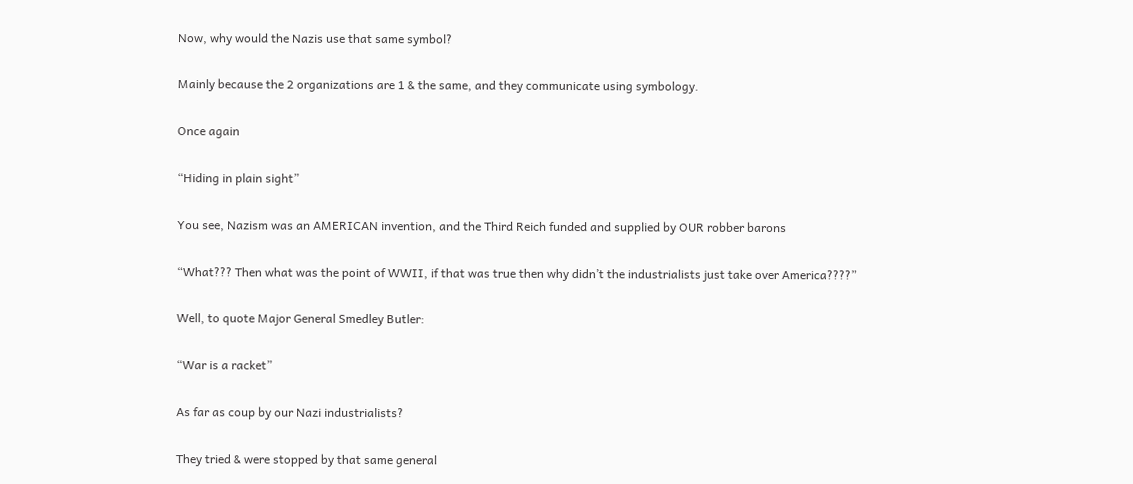Now, why would the Nazis use that same symbol?

Mainly because the 2 organizations are 1 & the same, and they communicate using symbology.

Once again

“Hiding in plain sight”

You see, Nazism was an AMERICAN invention, and the Third Reich funded and supplied by OUR robber barons

“What??? Then what was the point of WWII, if that was true then why didn’t the industrialists just take over America????”

Well, to quote Major General Smedley Butler:

“War is a racket”

As far as coup by our Nazi industrialists?

They tried & were stopped by that same general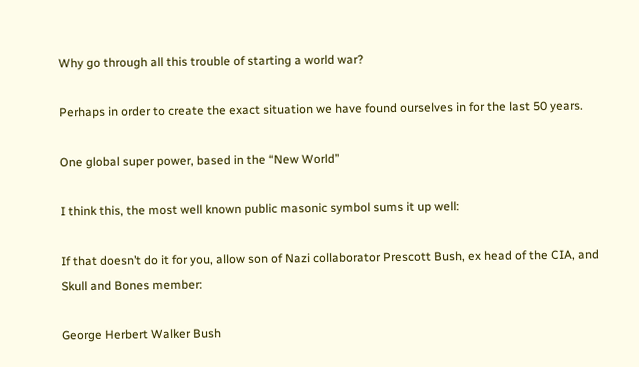Why go through all this trouble of starting a world war?

Perhaps in order to create the exact situation we have found ourselves in for the last 50 years.

One global super power, based in the “New World”

I think this, the most well known public masonic symbol sums it up well:

If that doesn’t do it for you, allow son of Nazi collaborator Prescott Bush, ex head of the CIA, and Skull and Bones member:

George Herbert Walker Bush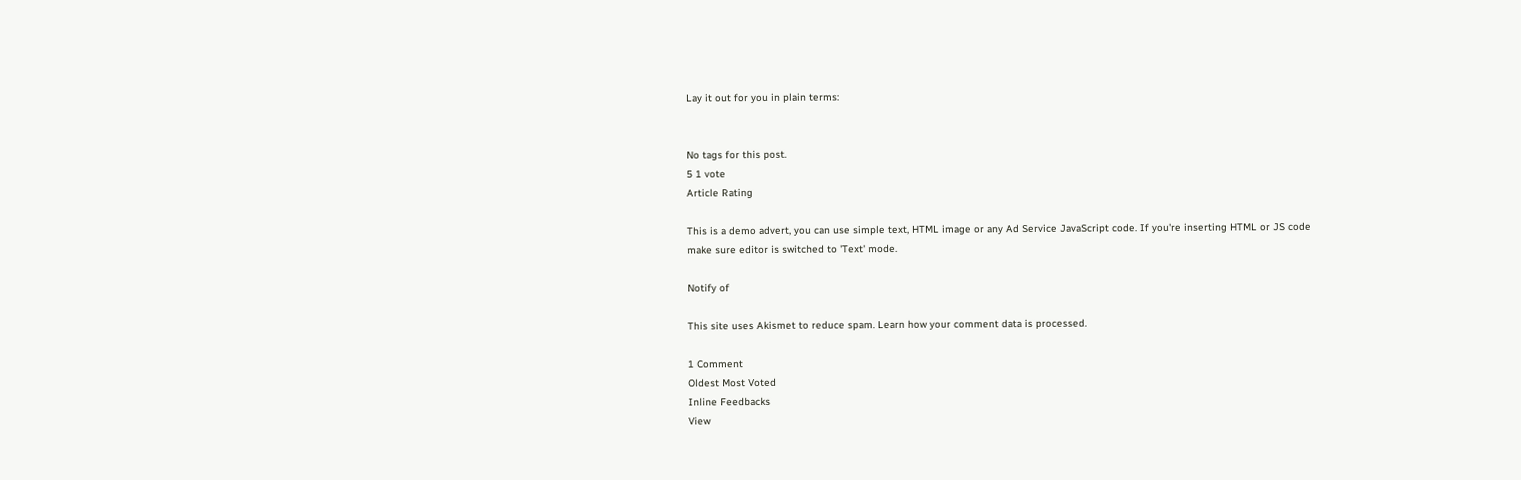Lay it out for you in plain terms:


No tags for this post.
5 1 vote
Article Rating

This is a demo advert, you can use simple text, HTML image or any Ad Service JavaScript code. If you're inserting HTML or JS code make sure editor is switched to 'Text' mode.

Notify of

This site uses Akismet to reduce spam. Learn how your comment data is processed.

1 Comment
Oldest Most Voted
Inline Feedbacks
View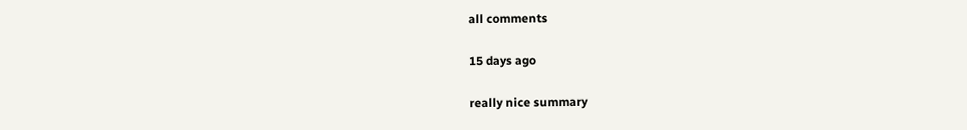all comments

15 days ago

really nice summary